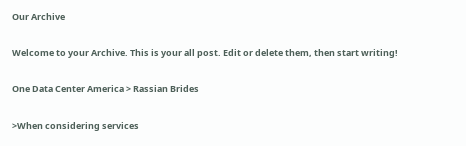Our Archive

Welcome to your Archive. This is your all post. Edit or delete them, then start writing!

One Data Center America > Rassian Brides

>When considering services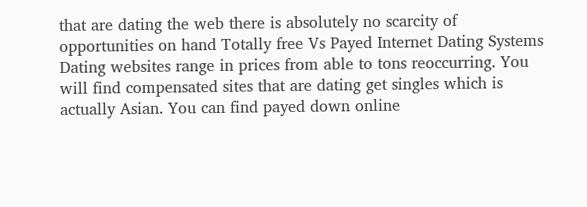that are dating the web there is absolutely no scarcity of opportunities on hand Totally free Vs Payed Internet Dating Systems Dating websites range in prices from able to tons reoccurring. You will find compensated sites that are dating get singles which is actually Asian. You can find payed down online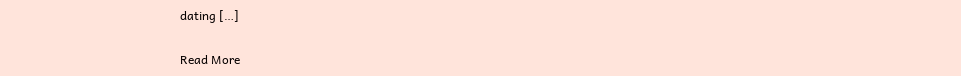dating […]

Read More